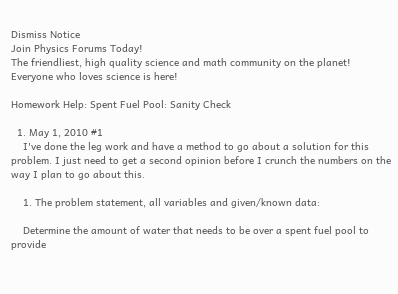Dismiss Notice
Join Physics Forums Today!
The friendliest, high quality science and math community on the planet! Everyone who loves science is here!

Homework Help: Spent Fuel Pool: Sanity Check

  1. May 1, 2010 #1
    I've done the leg work and have a method to go about a solution for this problem. I just need to get a second opinion before I crunch the numbers on the way I plan to go about this.

    1. The problem statement, all variables and given/known data:

    Determine the amount of water that needs to be over a spent fuel pool to provide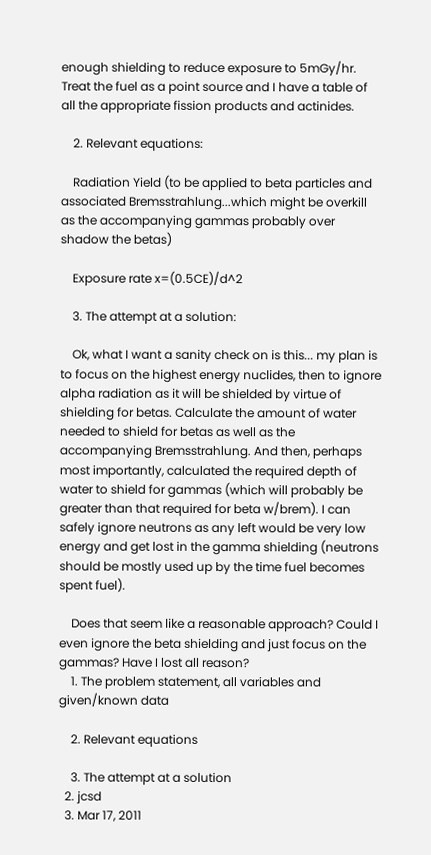enough shielding to reduce exposure to 5mGy/hr. Treat the fuel as a point source and I have a table of all the appropriate fission products and actinides.

    2. Relevant equations:

    Radiation Yield (to be applied to beta particles and associated Bremsstrahlung...which might be overkill as the accompanying gammas probably over shadow the betas)

    Exposure rate x=(0.5CE)/d^2

    3. The attempt at a solution:

    Ok, what I want a sanity check on is this... my plan is to focus on the highest energy nuclides, then to ignore alpha radiation as it will be shielded by virtue of shielding for betas. Calculate the amount of water needed to shield for betas as well as the accompanying Bremsstrahlung. And then, perhaps most importantly, calculated the required depth of water to shield for gammas (which will probably be greater than that required for beta w/brem). I can safely ignore neutrons as any left would be very low energy and get lost in the gamma shielding (neutrons should be mostly used up by the time fuel becomes spent fuel).

    Does that seem like a reasonable approach? Could I even ignore the beta shielding and just focus on the gammas? Have I lost all reason?
    1. The problem statement, all variables and given/known data

    2. Relevant equations

    3. The attempt at a solution
  2. jcsd
  3. Mar 17, 2011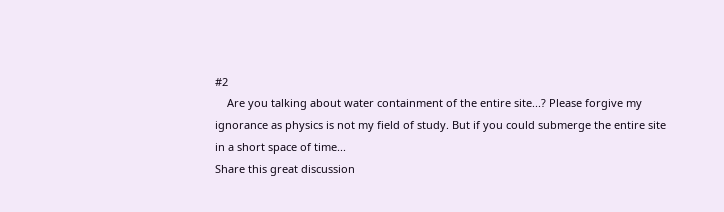#2
    Are you talking about water containment of the entire site...? Please forgive my ignorance as physics is not my field of study. But if you could submerge the entire site in a short space of time...
Share this great discussion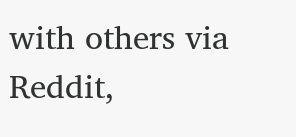with others via Reddit,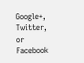Google+, Twitter, or Facebook